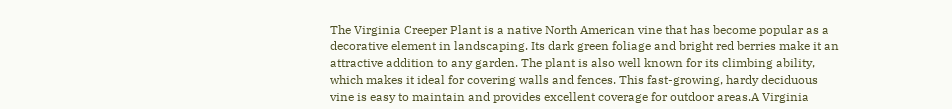The Virginia Creeper Plant is a native North American vine that has become popular as a decorative element in landscaping. Its dark green foliage and bright red berries make it an attractive addition to any garden. The plant is also well known for its climbing ability, which makes it ideal for covering walls and fences. This fast-growing, hardy deciduous vine is easy to maintain and provides excellent coverage for outdoor areas.A Virginia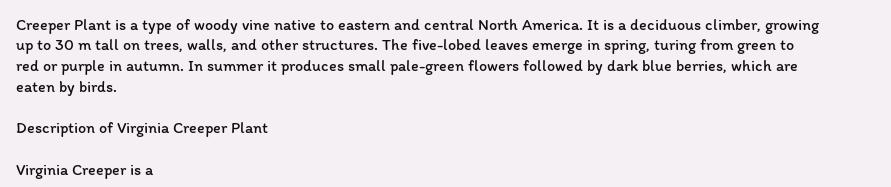Creeper Plant is a type of woody vine native to eastern and central North America. It is a deciduous climber, growing up to 30 m tall on trees, walls, and other structures. The five-lobed leaves emerge in spring, turing from green to red or purple in autumn. In summer it produces small pale-green flowers followed by dark blue berries, which are eaten by birds.

Description of Virginia Creeper Plant

Virginia Creeper is a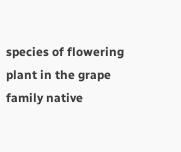species of flowering plant in the grape family native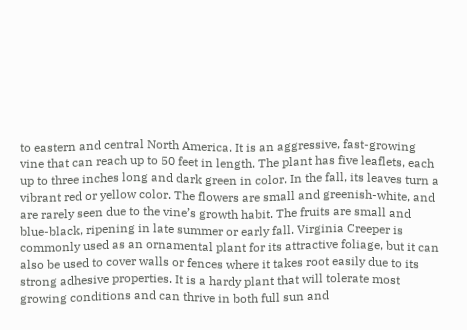to eastern and central North America. It is an aggressive, fast-growing vine that can reach up to 50 feet in length. The plant has five leaflets, each up to three inches long and dark green in color. In the fall, its leaves turn a vibrant red or yellow color. The flowers are small and greenish-white, and are rarely seen due to the vine’s growth habit. The fruits are small and blue-black, ripening in late summer or early fall. Virginia Creeper is commonly used as an ornamental plant for its attractive foliage, but it can also be used to cover walls or fences where it takes root easily due to its strong adhesive properties. It is a hardy plant that will tolerate most growing conditions and can thrive in both full sun and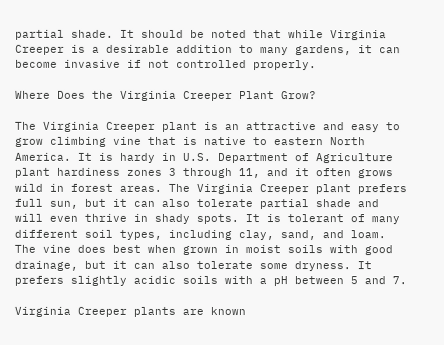partial shade. It should be noted that while Virginia Creeper is a desirable addition to many gardens, it can become invasive if not controlled properly.

Where Does the Virginia Creeper Plant Grow?

The Virginia Creeper plant is an attractive and easy to grow climbing vine that is native to eastern North America. It is hardy in U.S. Department of Agriculture plant hardiness zones 3 through 11, and it often grows wild in forest areas. The Virginia Creeper plant prefers full sun, but it can also tolerate partial shade and will even thrive in shady spots. It is tolerant of many different soil types, including clay, sand, and loam. The vine does best when grown in moist soils with good drainage, but it can also tolerate some dryness. It prefers slightly acidic soils with a pH between 5 and 7.

Virginia Creeper plants are known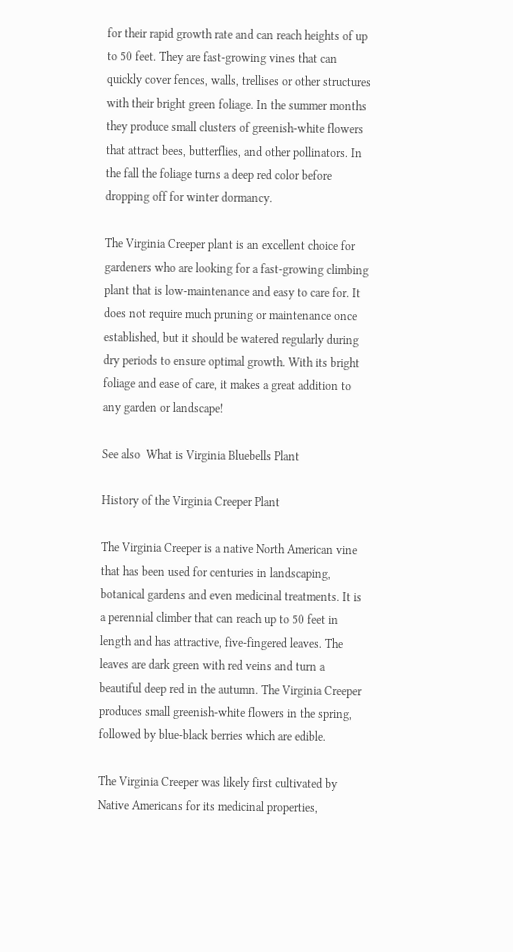for their rapid growth rate and can reach heights of up to 50 feet. They are fast-growing vines that can quickly cover fences, walls, trellises or other structures with their bright green foliage. In the summer months they produce small clusters of greenish-white flowers that attract bees, butterflies, and other pollinators. In the fall the foliage turns a deep red color before dropping off for winter dormancy.

The Virginia Creeper plant is an excellent choice for gardeners who are looking for a fast-growing climbing plant that is low-maintenance and easy to care for. It does not require much pruning or maintenance once established, but it should be watered regularly during dry periods to ensure optimal growth. With its bright foliage and ease of care, it makes a great addition to any garden or landscape!

See also  What is Virginia Bluebells Plant

History of the Virginia Creeper Plant

The Virginia Creeper is a native North American vine that has been used for centuries in landscaping, botanical gardens and even medicinal treatments. It is a perennial climber that can reach up to 50 feet in length and has attractive, five-fingered leaves. The leaves are dark green with red veins and turn a beautiful deep red in the autumn. The Virginia Creeper produces small greenish-white flowers in the spring, followed by blue-black berries which are edible.

The Virginia Creeper was likely first cultivated by Native Americans for its medicinal properties,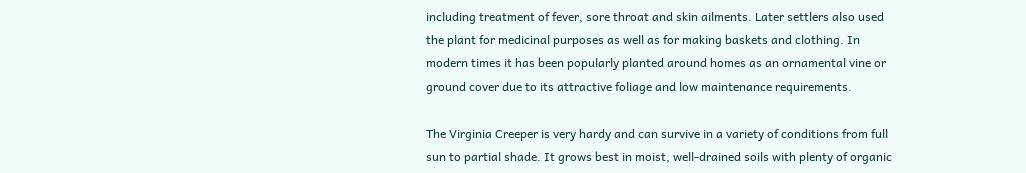including treatment of fever, sore throat and skin ailments. Later settlers also used the plant for medicinal purposes as well as for making baskets and clothing. In modern times it has been popularly planted around homes as an ornamental vine or ground cover due to its attractive foliage and low maintenance requirements.

The Virginia Creeper is very hardy and can survive in a variety of conditions from full sun to partial shade. It grows best in moist, well-drained soils with plenty of organic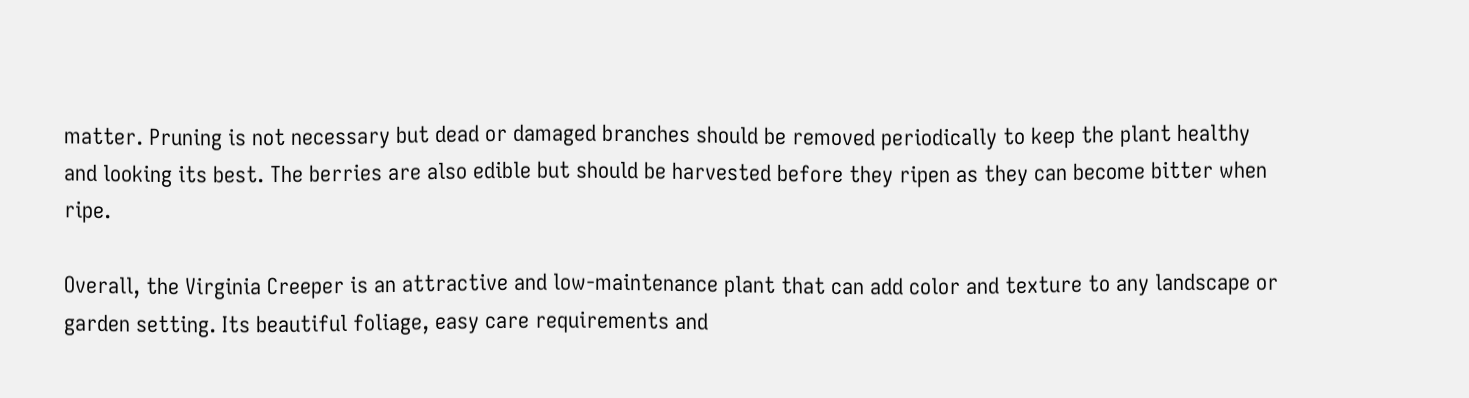matter. Pruning is not necessary but dead or damaged branches should be removed periodically to keep the plant healthy and looking its best. The berries are also edible but should be harvested before they ripen as they can become bitter when ripe.

Overall, the Virginia Creeper is an attractive and low-maintenance plant that can add color and texture to any landscape or garden setting. Its beautiful foliage, easy care requirements and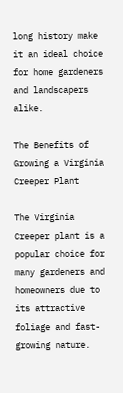long history make it an ideal choice for home gardeners and landscapers alike.

The Benefits of Growing a Virginia Creeper Plant

The Virginia Creeper plant is a popular choice for many gardeners and homeowners due to its attractive foliage and fast-growing nature.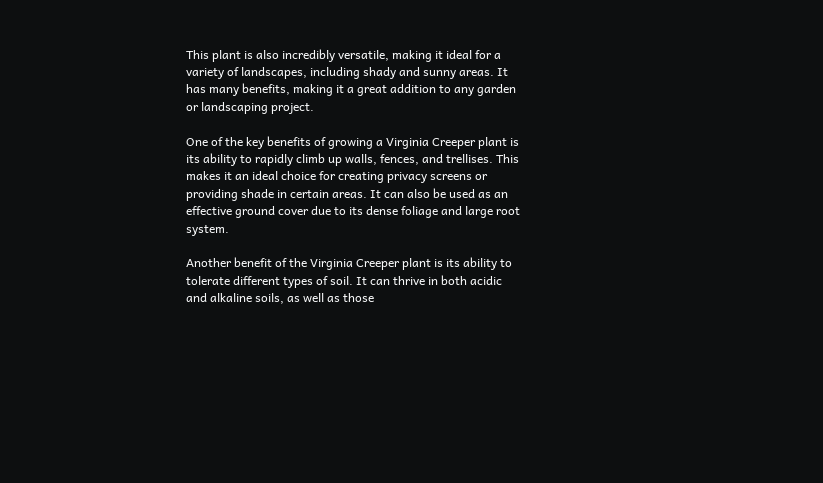This plant is also incredibly versatile, making it ideal for a variety of landscapes, including shady and sunny areas. It has many benefits, making it a great addition to any garden or landscaping project.

One of the key benefits of growing a Virginia Creeper plant is its ability to rapidly climb up walls, fences, and trellises. This makes it an ideal choice for creating privacy screens or providing shade in certain areas. It can also be used as an effective ground cover due to its dense foliage and large root system.

Another benefit of the Virginia Creeper plant is its ability to tolerate different types of soil. It can thrive in both acidic and alkaline soils, as well as those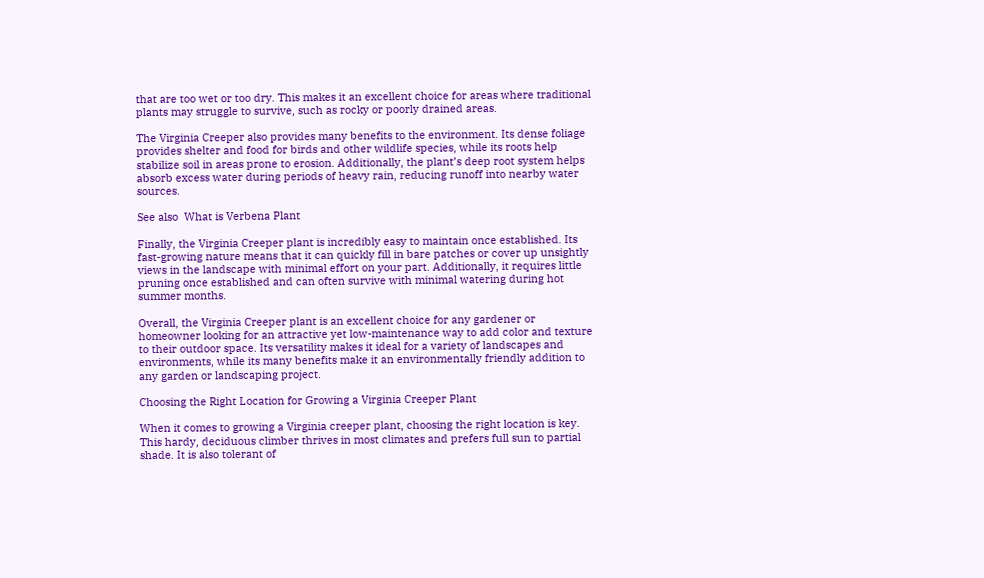that are too wet or too dry. This makes it an excellent choice for areas where traditional plants may struggle to survive, such as rocky or poorly drained areas.

The Virginia Creeper also provides many benefits to the environment. Its dense foliage provides shelter and food for birds and other wildlife species, while its roots help stabilize soil in areas prone to erosion. Additionally, the plant’s deep root system helps absorb excess water during periods of heavy rain, reducing runoff into nearby water sources.

See also  What is Verbena Plant

Finally, the Virginia Creeper plant is incredibly easy to maintain once established. Its fast-growing nature means that it can quickly fill in bare patches or cover up unsightly views in the landscape with minimal effort on your part. Additionally, it requires little pruning once established and can often survive with minimal watering during hot summer months.

Overall, the Virginia Creeper plant is an excellent choice for any gardener or homeowner looking for an attractive yet low-maintenance way to add color and texture to their outdoor space. Its versatility makes it ideal for a variety of landscapes and environments, while its many benefits make it an environmentally friendly addition to any garden or landscaping project.

Choosing the Right Location for Growing a Virginia Creeper Plant

When it comes to growing a Virginia creeper plant, choosing the right location is key. This hardy, deciduous climber thrives in most climates and prefers full sun to partial shade. It is also tolerant of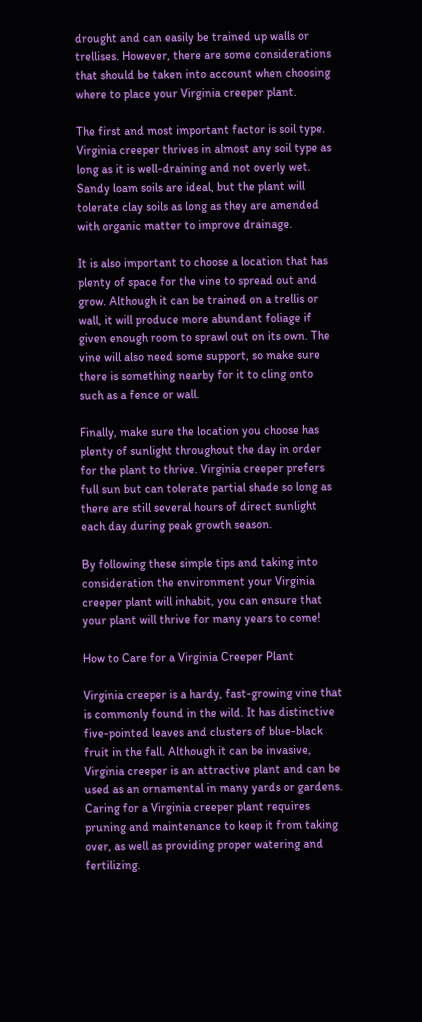drought and can easily be trained up walls or trellises. However, there are some considerations that should be taken into account when choosing where to place your Virginia creeper plant.

The first and most important factor is soil type. Virginia creeper thrives in almost any soil type as long as it is well-draining and not overly wet. Sandy loam soils are ideal, but the plant will tolerate clay soils as long as they are amended with organic matter to improve drainage.

It is also important to choose a location that has plenty of space for the vine to spread out and grow. Although it can be trained on a trellis or wall, it will produce more abundant foliage if given enough room to sprawl out on its own. The vine will also need some support, so make sure there is something nearby for it to cling onto such as a fence or wall.

Finally, make sure the location you choose has plenty of sunlight throughout the day in order for the plant to thrive. Virginia creeper prefers full sun but can tolerate partial shade so long as there are still several hours of direct sunlight each day during peak growth season.

By following these simple tips and taking into consideration the environment your Virginia creeper plant will inhabit, you can ensure that your plant will thrive for many years to come!

How to Care for a Virginia Creeper Plant

Virginia creeper is a hardy, fast-growing vine that is commonly found in the wild. It has distinctive five-pointed leaves and clusters of blue-black fruit in the fall. Although it can be invasive, Virginia creeper is an attractive plant and can be used as an ornamental in many yards or gardens. Caring for a Virginia creeper plant requires pruning and maintenance to keep it from taking over, as well as providing proper watering and fertilizing.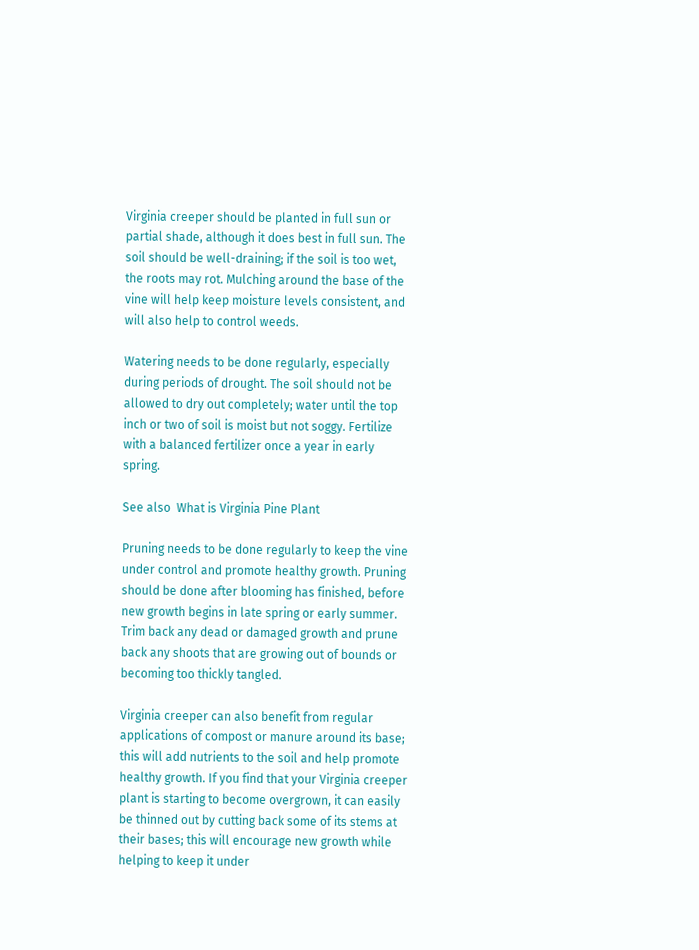Virginia creeper should be planted in full sun or partial shade, although it does best in full sun. The soil should be well-draining; if the soil is too wet, the roots may rot. Mulching around the base of the vine will help keep moisture levels consistent, and will also help to control weeds.

Watering needs to be done regularly, especially during periods of drought. The soil should not be allowed to dry out completely; water until the top inch or two of soil is moist but not soggy. Fertilize with a balanced fertilizer once a year in early spring.

See also  What is Virginia Pine Plant

Pruning needs to be done regularly to keep the vine under control and promote healthy growth. Pruning should be done after blooming has finished, before new growth begins in late spring or early summer. Trim back any dead or damaged growth and prune back any shoots that are growing out of bounds or becoming too thickly tangled.

Virginia creeper can also benefit from regular applications of compost or manure around its base; this will add nutrients to the soil and help promote healthy growth. If you find that your Virginia creeper plant is starting to become overgrown, it can easily be thinned out by cutting back some of its stems at their bases; this will encourage new growth while helping to keep it under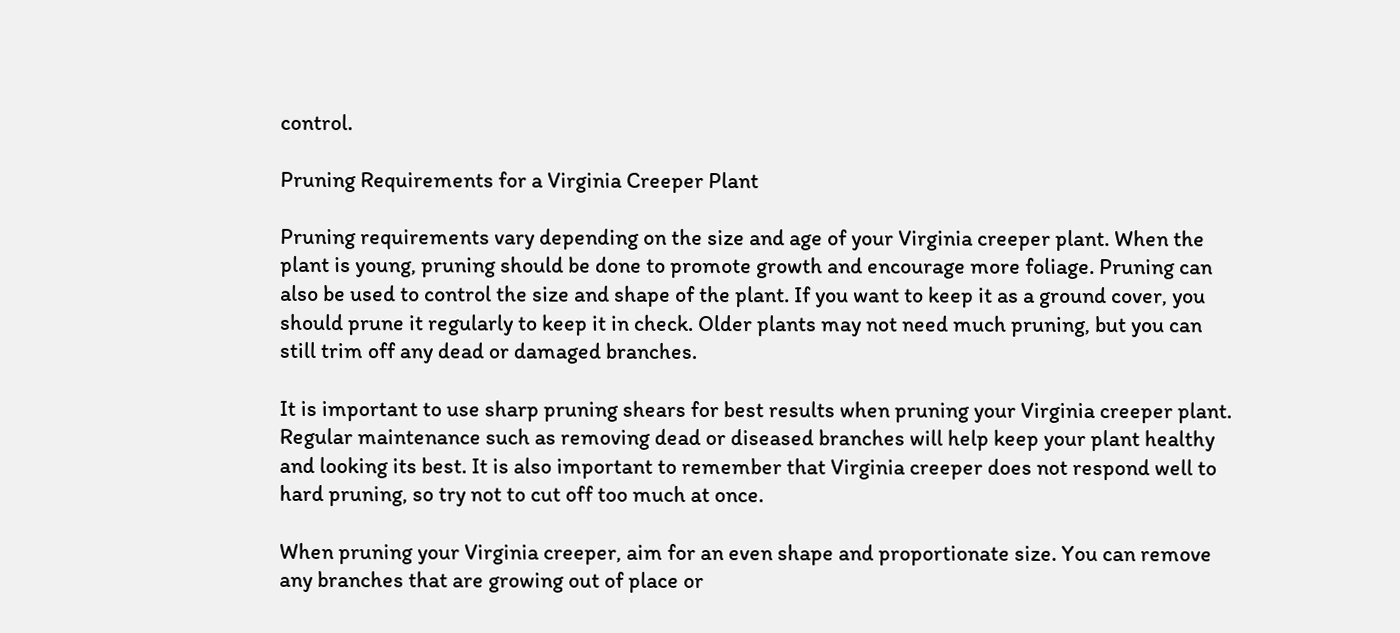control.

Pruning Requirements for a Virginia Creeper Plant

Pruning requirements vary depending on the size and age of your Virginia creeper plant. When the plant is young, pruning should be done to promote growth and encourage more foliage. Pruning can also be used to control the size and shape of the plant. If you want to keep it as a ground cover, you should prune it regularly to keep it in check. Older plants may not need much pruning, but you can still trim off any dead or damaged branches.

It is important to use sharp pruning shears for best results when pruning your Virginia creeper plant. Regular maintenance such as removing dead or diseased branches will help keep your plant healthy and looking its best. It is also important to remember that Virginia creeper does not respond well to hard pruning, so try not to cut off too much at once.

When pruning your Virginia creeper, aim for an even shape and proportionate size. You can remove any branches that are growing out of place or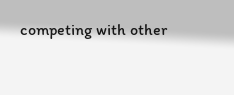competing with other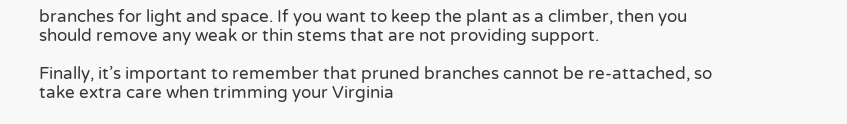branches for light and space. If you want to keep the plant as a climber, then you should remove any weak or thin stems that are not providing support.

Finally, it’s important to remember that pruned branches cannot be re-attached, so take extra care when trimming your Virginia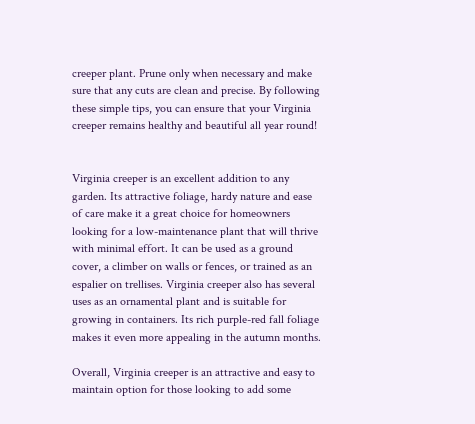creeper plant. Prune only when necessary and make sure that any cuts are clean and precise. By following these simple tips, you can ensure that your Virginia creeper remains healthy and beautiful all year round!


Virginia creeper is an excellent addition to any garden. Its attractive foliage, hardy nature and ease of care make it a great choice for homeowners looking for a low-maintenance plant that will thrive with minimal effort. It can be used as a ground cover, a climber on walls or fences, or trained as an espalier on trellises. Virginia creeper also has several uses as an ornamental plant and is suitable for growing in containers. Its rich purple-red fall foliage makes it even more appealing in the autumn months.

Overall, Virginia creeper is an attractive and easy to maintain option for those looking to add some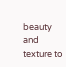beauty and texture to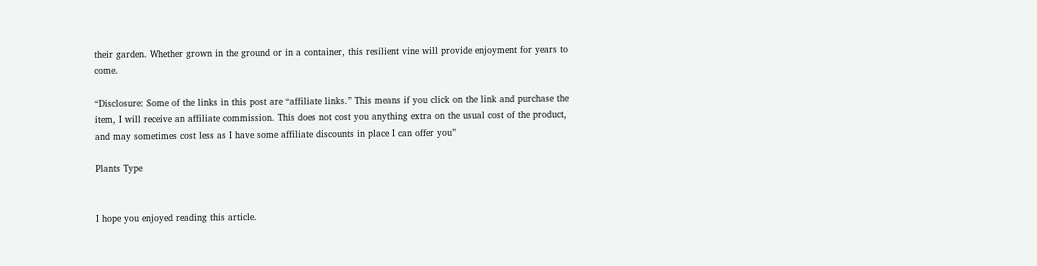their garden. Whether grown in the ground or in a container, this resilient vine will provide enjoyment for years to come.

“Disclosure: Some of the links in this post are “affiliate links.” This means if you click on the link and purchase the item, I will receive an affiliate commission. This does not cost you anything extra on the usual cost of the product, and may sometimes cost less as I have some affiliate discounts in place I can offer you”

Plants Type


I hope you enjoyed reading this article.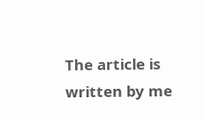The article is written by me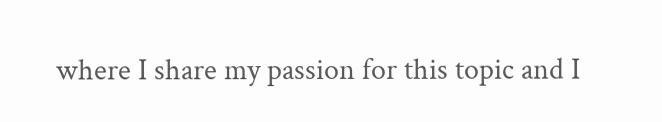where I share my passion for this topic and I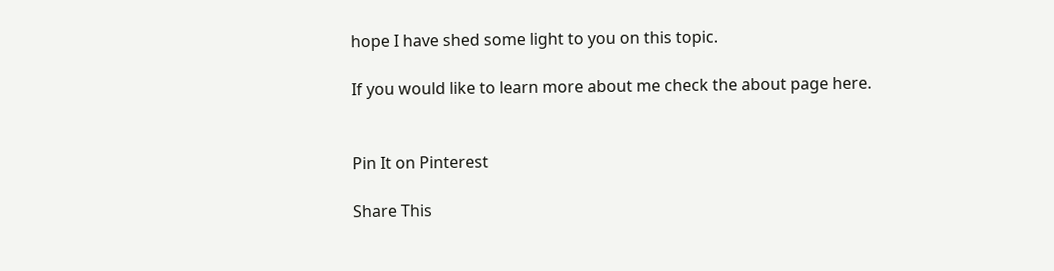hope I have shed some light to you on this topic.

If you would like to learn more about me check the about page here.


Pin It on Pinterest

Share This